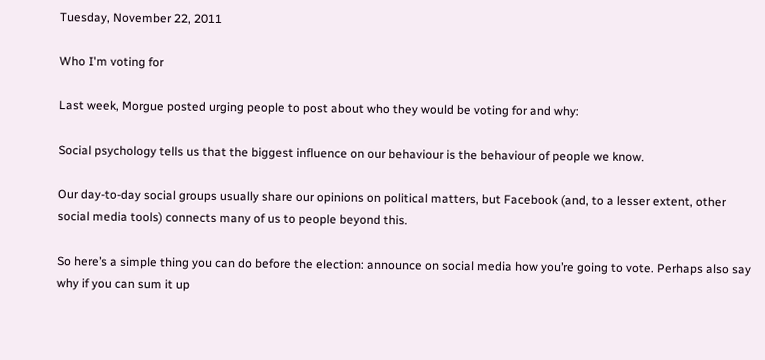Tuesday, November 22, 2011

Who I'm voting for

Last week, Morgue posted urging people to post about who they would be voting for and why:

Social psychology tells us that the biggest influence on our behaviour is the behaviour of people we know.

Our day-to-day social groups usually share our opinions on political matters, but Facebook (and, to a lesser extent, other social media tools) connects many of us to people beyond this.

So here’s a simple thing you can do before the election: announce on social media how you’re going to vote. Perhaps also say why if you can sum it up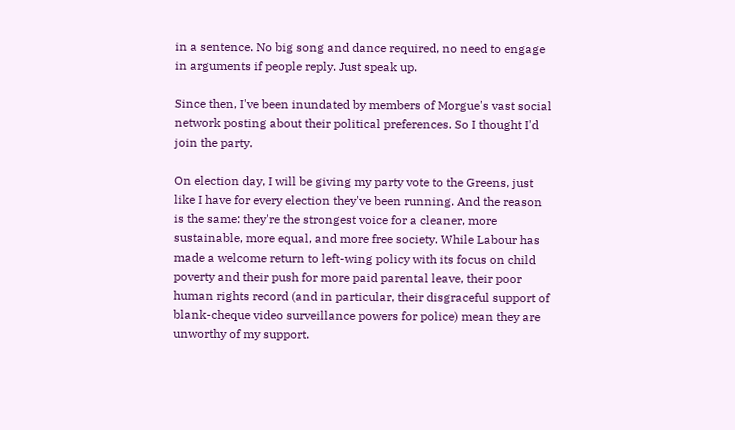in a sentence. No big song and dance required, no need to engage in arguments if people reply. Just speak up.

Since then, I've been inundated by members of Morgue's vast social network posting about their political preferences. So I thought I'd join the party.

On election day, I will be giving my party vote to the Greens, just like I have for every election they've been running. And the reason is the same: they're the strongest voice for a cleaner, more sustainable, more equal, and more free society. While Labour has made a welcome return to left-wing policy with its focus on child poverty and their push for more paid parental leave, their poor human rights record (and in particular, their disgraceful support of blank-cheque video surveillance powers for police) mean they are unworthy of my support.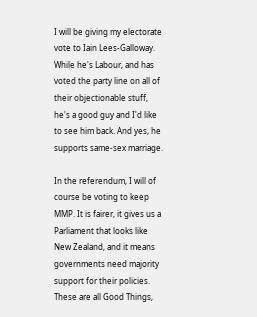I will be giving my electorate vote to Iain Lees-Galloway. While he's Labour, and has voted the party line on all of their objectionable stuff, he's a good guy and I'd like to see him back. And yes, he supports same-sex marriage.

In the referendum, I will of course be voting to keep MMP. It is fairer, it gives us a Parliament that looks like New Zealand, and it means governments need majority support for their policies. These are all Good Things,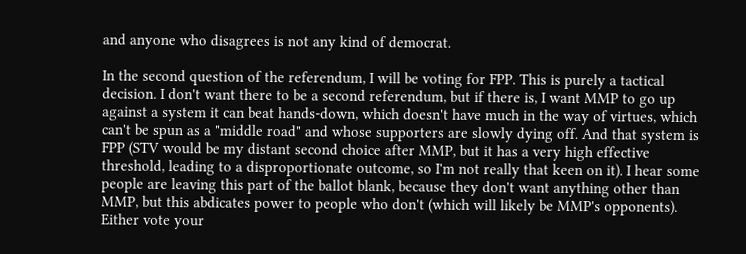and anyone who disagrees is not any kind of democrat.

In the second question of the referendum, I will be voting for FPP. This is purely a tactical decision. I don't want there to be a second referendum, but if there is, I want MMP to go up against a system it can beat hands-down, which doesn't have much in the way of virtues, which can't be spun as a "middle road" and whose supporters are slowly dying off. And that system is FPP (STV would be my distant second choice after MMP, but it has a very high effective threshold, leading to a disproportionate outcome, so I'm not really that keen on it). I hear some people are leaving this part of the ballot blank, because they don't want anything other than MMP, but this abdicates power to people who don't (which will likely be MMP's opponents). Either vote your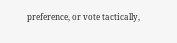preference, or vote tactically,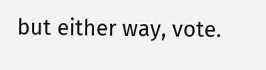but either way, vote.